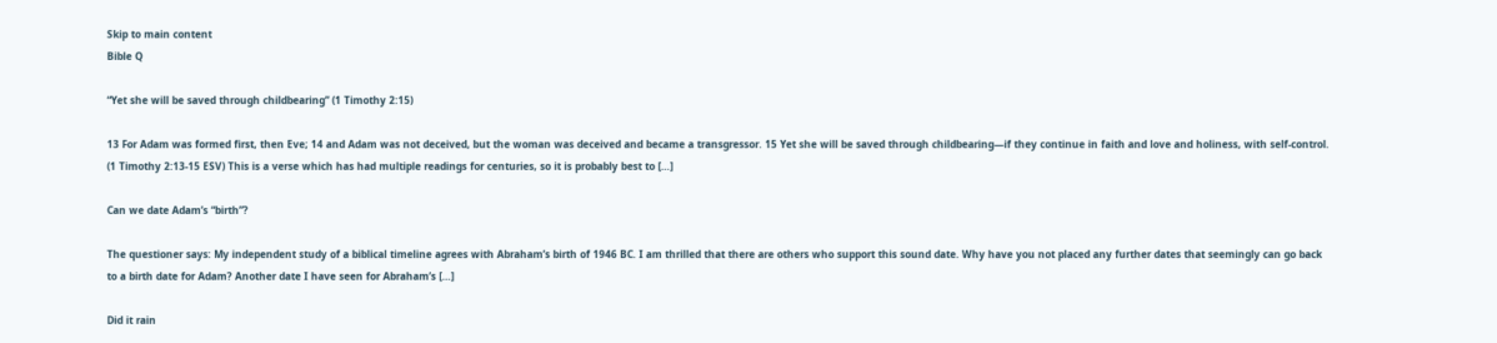Skip to main content
Bible Q

“Yet she will be saved through childbearing” (1 Timothy 2:15)

13 For Adam was formed first, then Eve; 14 and Adam was not deceived, but the woman was deceived and became a transgressor. 15 Yet she will be saved through childbearing—if they continue in faith and love and holiness, with self-control. (1 Timothy 2:13-15 ESV) This is a verse which has had multiple readings for centuries, so it is probably best to […]

Can we date Adam’s “birth”?

The questioner says: My independent study of a biblical timeline agrees with Abraham’s birth of 1946 BC. I am thrilled that there are others who support this sound date. Why have you not placed any further dates that seemingly can go back to a birth date for Adam? Another date I have seen for Abraham’s […]

Did it rain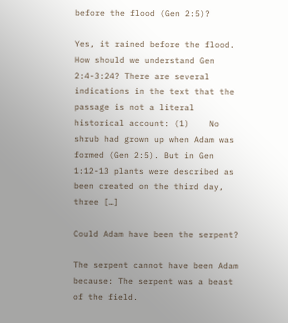before the flood (Gen 2:5)?

Yes, it rained before the flood. How should we understand Gen 2:4-3:24? There are several indications in the text that the passage is not a literal historical account: (1)    No shrub had grown up when Adam was formed (Gen 2:5). But in Gen 1:12-13 plants were described as been created on the third day, three […]

Could Adam have been the serpent?

The serpent cannot have been Adam because: The serpent was a beast of the field.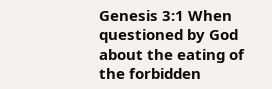Genesis 3:1 When questioned by God about the eating of the forbidden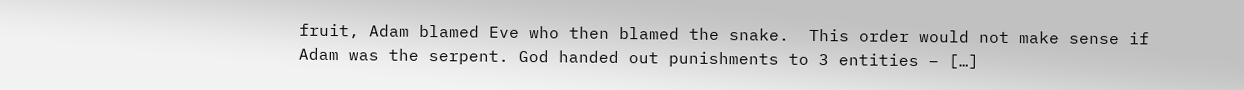fruit, Adam blamed Eve who then blamed the snake.  This order would not make sense if Adam was the serpent. God handed out punishments to 3 entities – […]